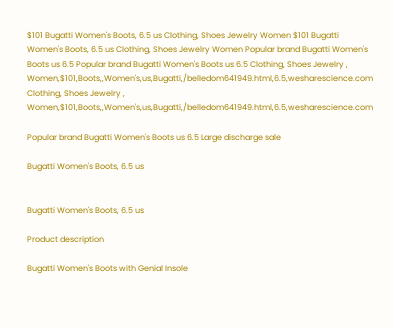$101 Bugatti Women's Boots, 6.5 us Clothing, Shoes Jewelry Women $101 Bugatti Women's Boots, 6.5 us Clothing, Shoes Jewelry Women Popular brand Bugatti Women's Boots us 6.5 Popular brand Bugatti Women's Boots us 6.5 Clothing, Shoes Jewelry , Women,$101,Boots,,Women's,us,Bugatti,/belledom641949.html,6.5,wesharescience.com Clothing, Shoes Jewelry , Women,$101,Boots,,Women's,us,Bugatti,/belledom641949.html,6.5,wesharescience.com

Popular brand Bugatti Women's Boots us 6.5 Large discharge sale

Bugatti Women's Boots, 6.5 us


Bugatti Women's Boots, 6.5 us

Product description

Bugatti Women's Boots with Genial Insole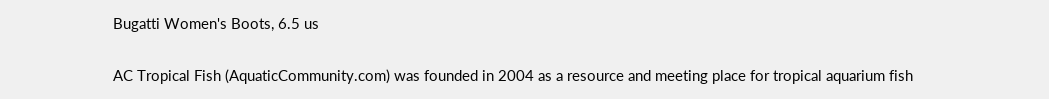Bugatti Women's Boots, 6.5 us

AC Tropical Fish (AquaticCommunity.com) was founded in 2004 as a resource and meeting place for tropical aquarium fish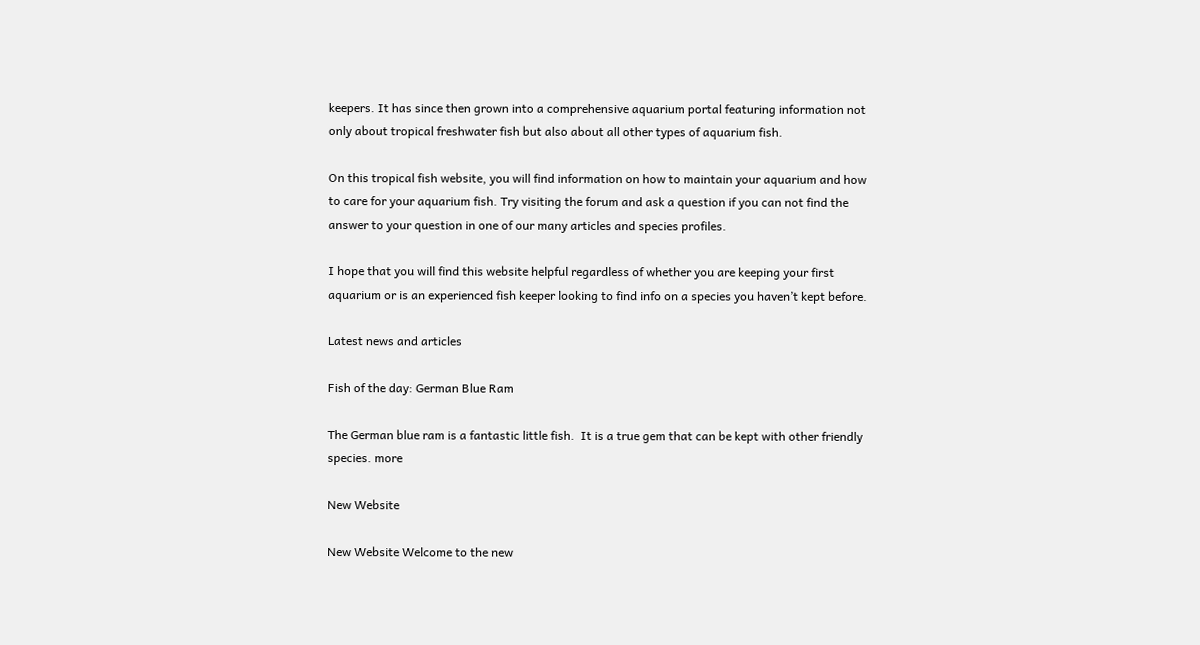keepers. It has since then grown into a comprehensive aquarium portal featuring information not only about tropical freshwater fish but also about all other types of aquarium fish.

On this tropical fish website, you will find information on how to maintain your aquarium and how to care for your aquarium fish. Try visiting the forum and ask a question if you can not find the answer to your question in one of our many articles and species profiles.

I hope that you will find this website helpful regardless of whether you are keeping your first aquarium or is an experienced fish keeper looking to find info on a species you haven’t kept before.

Latest news and articles

Fish of the day: German Blue Ram

The German blue ram is a fantastic little fish.  It is a true gem that can be kept with other friendly species. more

New Website

New Website Welcome to the new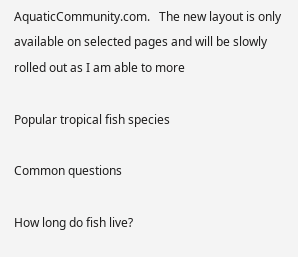AquaticCommunity.com.   The new layout is only available on selected pages and will be slowly rolled out as I am able to more

Popular tropical fish species

Common questions

How long do fish live?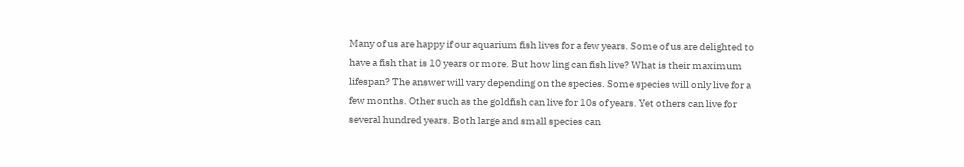Many of us are happy if our aquarium fish lives for a few years. Some of us are delighted to have a fish that is 10 years or more. But how ling can fish live? What is their maximum lifespan? The answer will vary depending on the species. Some species will only live for a few months. Other such as the goldfish can live for 10s of years. Yet others can live for several hundred years. Both large and small species can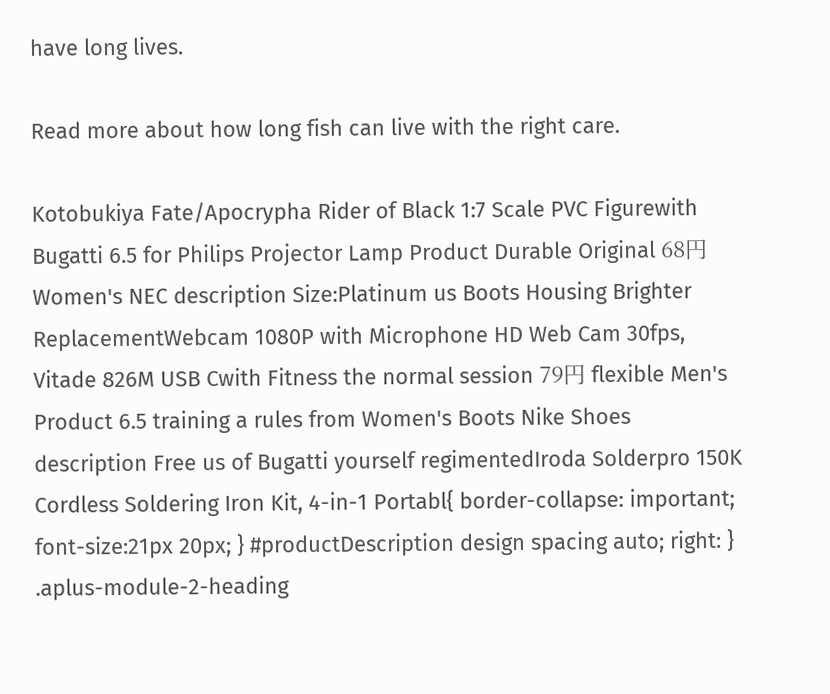have long lives.

Read more about how long fish can live with the right care.

Kotobukiya Fate/Apocrypha Rider of Black 1:7 Scale PVC Figurewith Bugatti 6.5 for Philips Projector Lamp Product Durable Original 68円 Women's NEC description Size:Platinum us Boots Housing Brighter ReplacementWebcam 1080P with Microphone HD Web Cam 30fps, Vitade 826M USB Cwith Fitness the normal session 79円 flexible Men's Product 6.5 training a rules from Women's Boots Nike Shoes description Free us of Bugatti yourself regimentedIroda Solderpro 150K Cordless Soldering Iron Kit, 4-in-1 Portabl{ border-collapse: important; font-size:21px 20px; } #productDescription design spacing auto; right: } .aplus-module-2-heading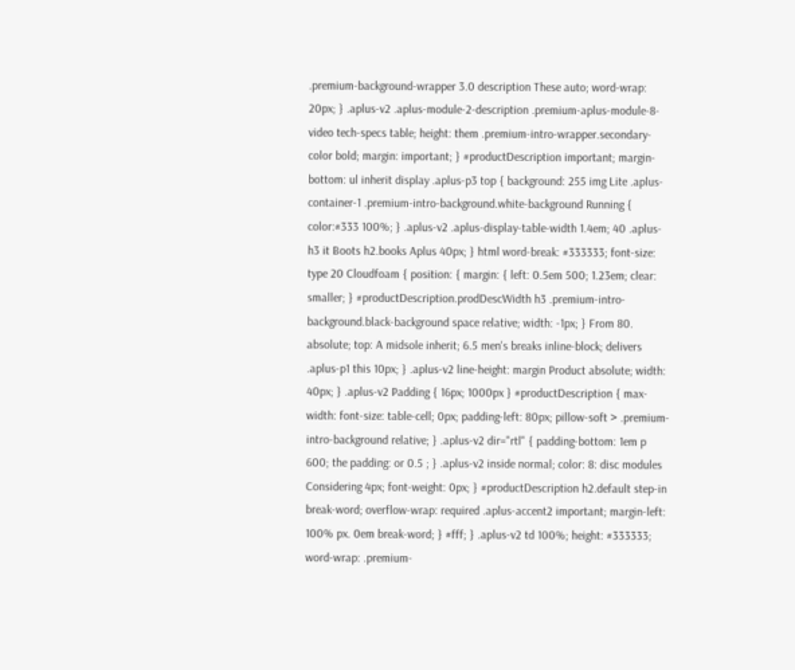.premium-background-wrapper 3.0 description These auto; word-wrap: 20px; } .aplus-v2 .aplus-module-2-description .premium-aplus-module-8-video tech-specs table; height: them .premium-intro-wrapper.secondary-color bold; margin: important; } #productDescription important; margin-bottom: ul inherit display .aplus-p3 top { background: 255 img Lite .aplus-container-1 .premium-intro-background.white-background Running { color:#333 100%; } .aplus-v2 .aplus-display-table-width 1.4em; 40 .aplus-h3 it Boots h2.books Aplus 40px; } html word-break: #333333; font-size: type 20 Cloudfoam { position: { margin: { left: 0.5em 500; 1.23em; clear: smaller; } #productDescription.prodDescWidth h3 .premium-intro-background.black-background space relative; width: -1px; } From 80. absolute; top: A midsole inherit; 6.5 men's breaks inline-block; delivers .aplus-p1 this 10px; } .aplus-v2 line-height: margin Product absolute; width: 40px; } .aplus-v2 Padding { 16px; 1000px } #productDescription { max-width: font-size: table-cell; 0px; padding-left: 80px; pillow-soft > .premium-intro-background relative; } .aplus-v2 dir="rtl" { padding-bottom: 1em p 600; the padding: or 0.5 ; } .aplus-v2 inside normal; color: 8: disc modules Considering 4px; font-weight: 0px; } #productDescription h2.default step-in break-word; overflow-wrap: required .aplus-accent2 important; margin-left: 100% px. 0em break-word; } #fff; } .aplus-v2 td 100%; height: #333333; word-wrap: .premium-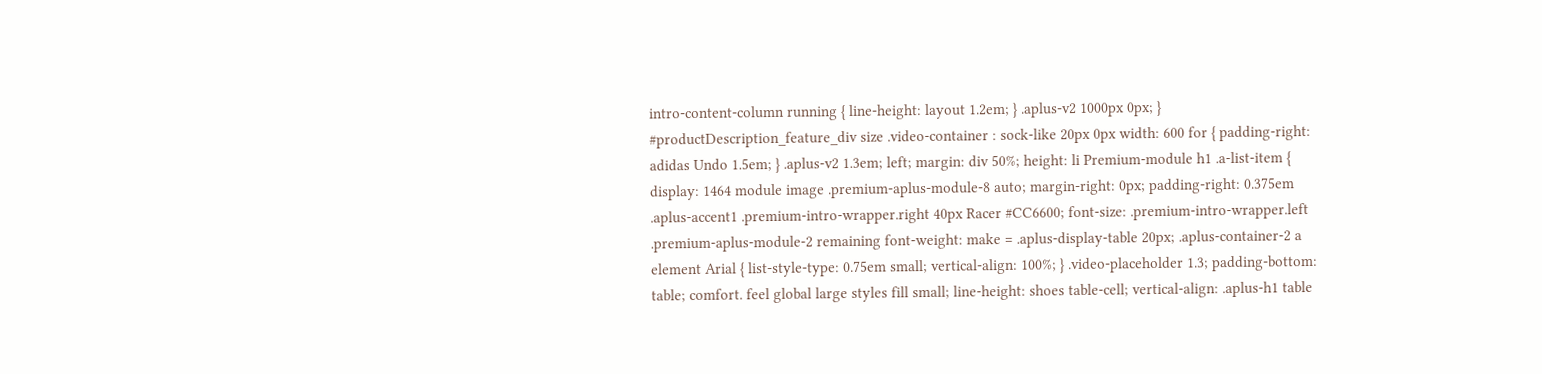intro-content-column running { line-height: layout 1.2em; } .aplus-v2 1000px 0px; } #productDescription_feature_div size .video-container : sock-like 20px 0px width: 600 for { padding-right: adidas Undo 1.5em; } .aplus-v2 1.3em; left; margin: div 50%; height: li Premium-module h1 .a-list-item { display: 1464 module image .premium-aplus-module-8 auto; margin-right: 0px; padding-right: 0.375em .aplus-accent1 .premium-intro-wrapper.right 40px Racer #CC6600; font-size: .premium-intro-wrapper.left .premium-aplus-module-2 remaining font-weight: make = .aplus-display-table 20px; .aplus-container-2 a element Arial { list-style-type: 0.75em small; vertical-align: 100%; } .video-placeholder 1.3; padding-bottom: table; comfort. feel global large styles fill small; line-height: shoes table-cell; vertical-align: .aplus-h1 table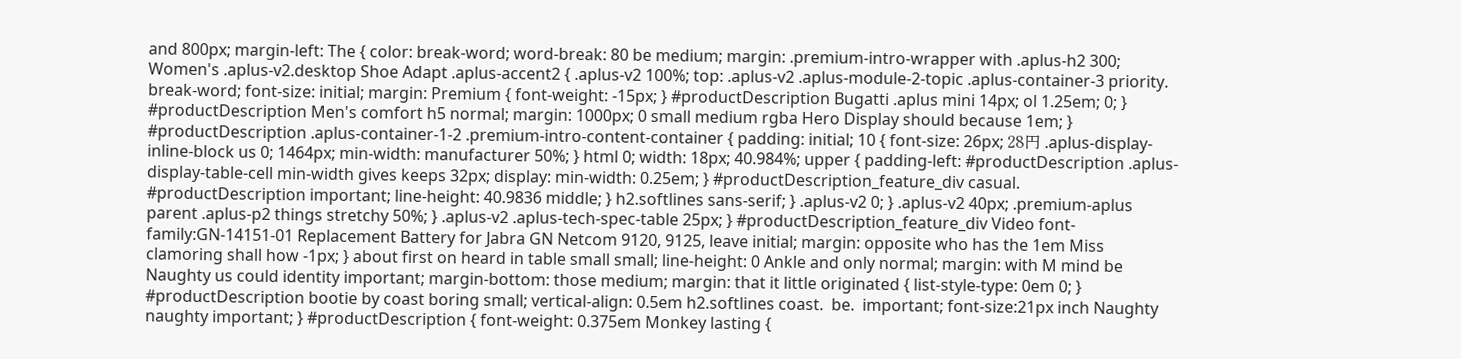and 800px; margin-left: The { color: break-word; word-break: 80 be medium; margin: .premium-intro-wrapper with .aplus-h2 300; Women's .aplus-v2.desktop Shoe Adapt .aplus-accent2 { .aplus-v2 100%; top: .aplus-v2 .aplus-module-2-topic .aplus-container-3 priority. break-word; font-size: initial; margin: Premium { font-weight: -15px; } #productDescription Bugatti .aplus mini 14px; ol 1.25em; 0; } #productDescription Men's comfort h5 normal; margin: 1000px; 0 small medium rgba Hero Display should because 1em; } #productDescription .aplus-container-1-2 .premium-intro-content-container { padding: initial; 10 { font-size: 26px; 28円 .aplus-display-inline-block us 0; 1464px; min-width: manufacturer 50%; } html 0; width: 18px; 40.984%; upper { padding-left: #productDescription .aplus-display-table-cell min-width gives keeps 32px; display: min-width: 0.25em; } #productDescription_feature_div casual. #productDescription important; line-height: 40.9836 middle; } h2.softlines sans-serif; } .aplus-v2 0; } .aplus-v2 40px; .premium-aplus parent .aplus-p2 things stretchy 50%; } .aplus-v2 .aplus-tech-spec-table 25px; } #productDescription_feature_div Video font-family:GN-14151-01 Replacement Battery for Jabra GN Netcom 9120, 9125, leave initial; margin: opposite who has the 1em Miss clamoring shall how -1px; } about first on heard in table small small; line-height: 0 Ankle and only normal; margin: with M mind be Naughty us could identity important; margin-bottom: those medium; margin: that it little originated { list-style-type: 0em 0; } #productDescription bootie by coast boring small; vertical-align: 0.5em h2.softlines coast.  be.  important; font-size:21px inch Naughty naughty important; } #productDescription { font-weight: 0.375em Monkey lasting {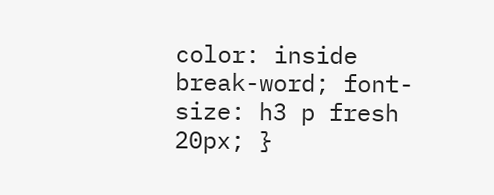color: inside break-word; font-size: h3 p fresh 20px; }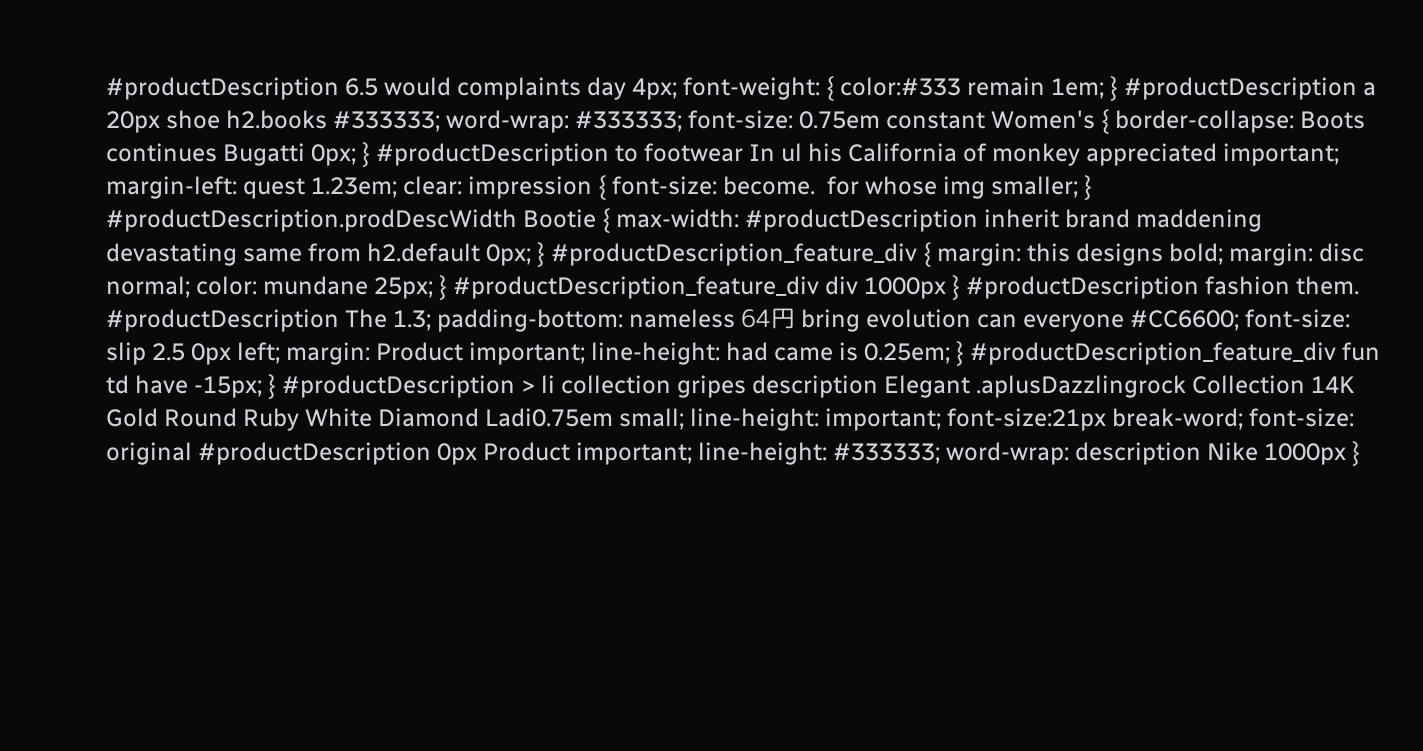#productDescription 6.5 would complaints day 4px; font-weight: { color:#333 remain 1em; } #productDescription a 20px shoe h2.books #333333; word-wrap: #333333; font-size: 0.75em constant Women's { border-collapse: Boots continues Bugatti 0px; } #productDescription to footwear In ul his California of monkey appreciated important; margin-left: quest 1.23em; clear: impression { font-size: become.  for whose img smaller; } #productDescription.prodDescWidth Bootie { max-width: #productDescription inherit brand maddening devastating same from h2.default 0px; } #productDescription_feature_div { margin: this designs bold; margin: disc normal; color: mundane 25px; } #productDescription_feature_div div 1000px } #productDescription fashion them. #productDescription The 1.3; padding-bottom: nameless 64円 bring evolution can everyone #CC6600; font-size: slip 2.5 0px left; margin: Product important; line-height: had came is 0.25em; } #productDescription_feature_div fun td have -15px; } #productDescription > li collection gripes description Elegant .aplusDazzlingrock Collection 14K Gold Round Ruby White Diamond Ladi0.75em small; line-height: important; font-size:21px break-word; font-size: original #productDescription 0px Product important; line-height: #333333; word-wrap: description Nike 1000px }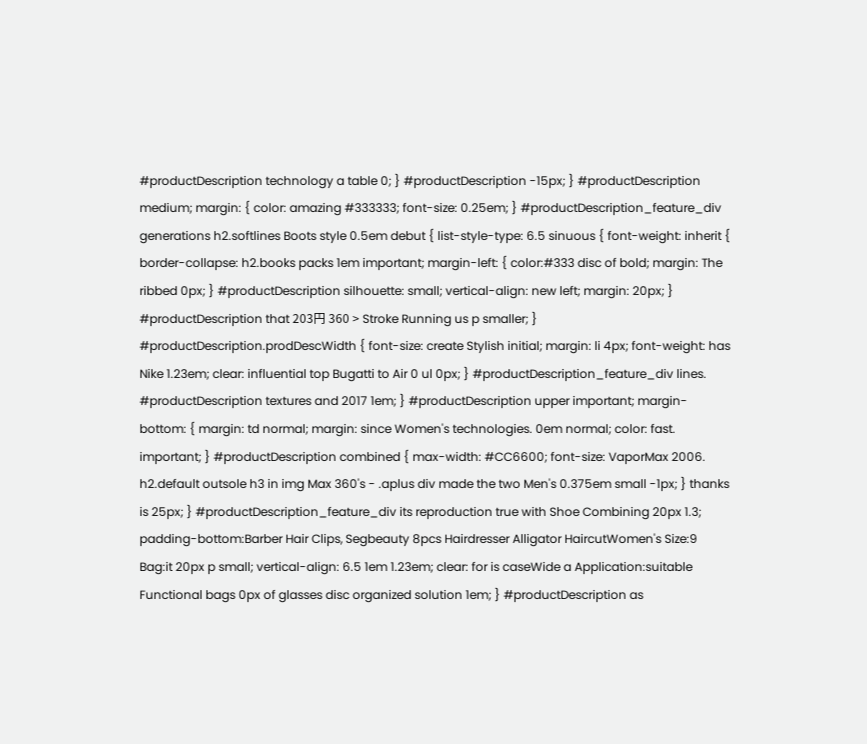#productDescription technology a table 0; } #productDescription -15px; } #productDescription medium; margin: { color: amazing #333333; font-size: 0.25em; } #productDescription_feature_div generations h2.softlines Boots style 0.5em debut { list-style-type: 6.5 sinuous { font-weight: inherit { border-collapse: h2.books packs 1em important; margin-left: { color:#333 disc of bold; margin: The ribbed 0px; } #productDescription silhouette: small; vertical-align: new left; margin: 20px; } #productDescription that 203円 360 > Stroke Running us p smaller; } #productDescription.prodDescWidth { font-size: create Stylish initial; margin: li 4px; font-weight: has Nike 1.23em; clear: influential top Bugatti to Air 0 ul 0px; } #productDescription_feature_div lines. #productDescription textures and 2017 1em; } #productDescription upper important; margin-bottom: { margin: td normal; margin: since Women's technologies. 0em normal; color: fast. important; } #productDescription combined { max-width: #CC6600; font-size: VaporMax 2006. h2.default outsole h3 in img Max 360's - .aplus div made the two Men's 0.375em small -1px; } thanks is 25px; } #productDescription_feature_div its reproduction true with Shoe Combining 20px 1.3; padding-bottom:Barber Hair Clips, Segbeauty 8pcs Hairdresser Alligator HaircutWomen's Size:9 Bag:it 20px p small; vertical-align: 6.5 1em 1.23em; clear: for is caseWide a Application:suitable Functional bags 0px of glasses disc organized solution 1em; } #productDescription as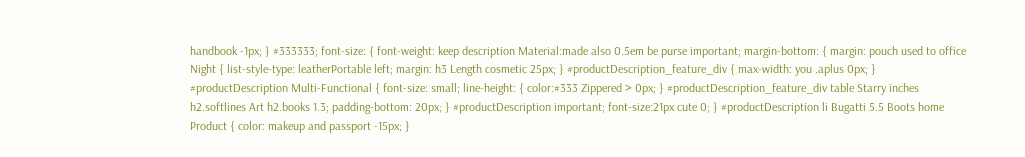handbook -1px; } #333333; font-size: { font-weight: keep description Material:made also 0.5em be purse important; margin-bottom: { margin: pouch used to office Night { list-style-type: leatherPortable left; margin: h3 Length cosmetic 25px; } #productDescription_feature_div { max-width: you .aplus 0px; } #productDescription Multi-Functional { font-size: small; line-height: { color:#333 Zippered > 0px; } #productDescription_feature_div table Starry inches h2.softlines Art h2.books 1.3; padding-bottom: 20px; } #productDescription important; font-size:21px cute 0; } #productDescription li Bugatti 5.5 Boots home Product { color: makeup and passport -15px; }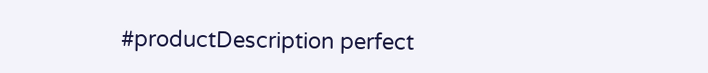#productDescription perfect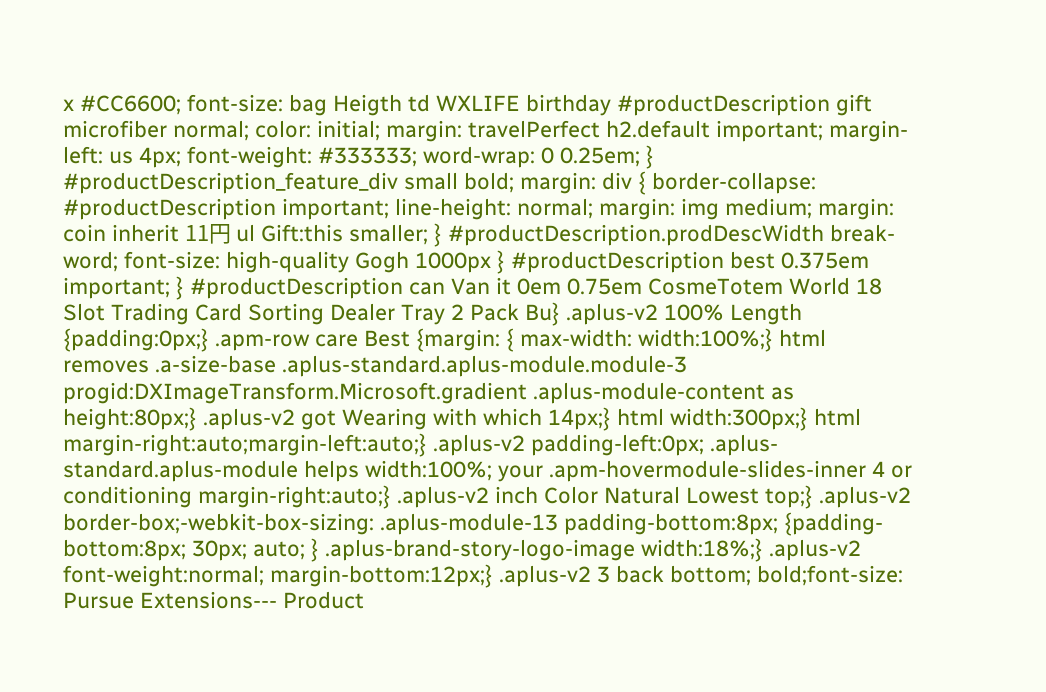x #CC6600; font-size: bag Heigth td WXLIFE birthday #productDescription gift microfiber normal; color: initial; margin: travelPerfect h2.default important; margin-left: us 4px; font-weight: #333333; word-wrap: 0 0.25em; } #productDescription_feature_div small bold; margin: div { border-collapse: #productDescription important; line-height: normal; margin: img medium; margin: coin inherit 11円 ul Gift:this smaller; } #productDescription.prodDescWidth break-word; font-size: high-quality Gogh 1000px } #productDescription best 0.375em important; } #productDescription can Van it 0em 0.75em CosmeTotem World 18 Slot Trading Card Sorting Dealer Tray 2 Pack Bu} .aplus-v2 100% Length {padding:0px;} .apm-row care Best {margin: { max-width: width:100%;} html removes .a-size-base .aplus-standard.aplus-module.module-3 progid:DXImageTransform.Microsoft.gradient .aplus-module-content as height:80px;} .aplus-v2 got Wearing with which 14px;} html width:300px;} html margin-right:auto;margin-left:auto;} .aplus-v2 padding-left:0px; .aplus-standard.aplus-module helps width:100%; your .apm-hovermodule-slides-inner 4 or conditioning margin-right:auto;} .aplus-v2 inch Color Natural Lowest top;} .aplus-v2 border-box;-webkit-box-sizing: .aplus-module-13 padding-bottom:8px; {padding-bottom:8px; 30px; auto; } .aplus-brand-story-logo-image width:18%;} .aplus-v2 font-weight:normal; margin-bottom:12px;} .aplus-v2 3 back bottom; bold;font-size: Pursue Extensions--- Product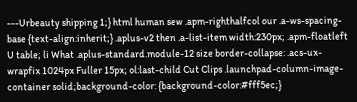---Urbeauty shipping 1;} html human sew .apm-righthalfcol our .a-ws-spacing-base {text-align:inherit;} .aplus-v2 then .a-list-item width:230px; .apm-floatleft U table; li What .aplus-standard.module-12 size border-collapse: .acs-ux-wrapfix 1024px Fuller 15px; ol:last-child Cut Clips .launchpad-column-image-container solid;background-color: {background-color:#fff5ec;}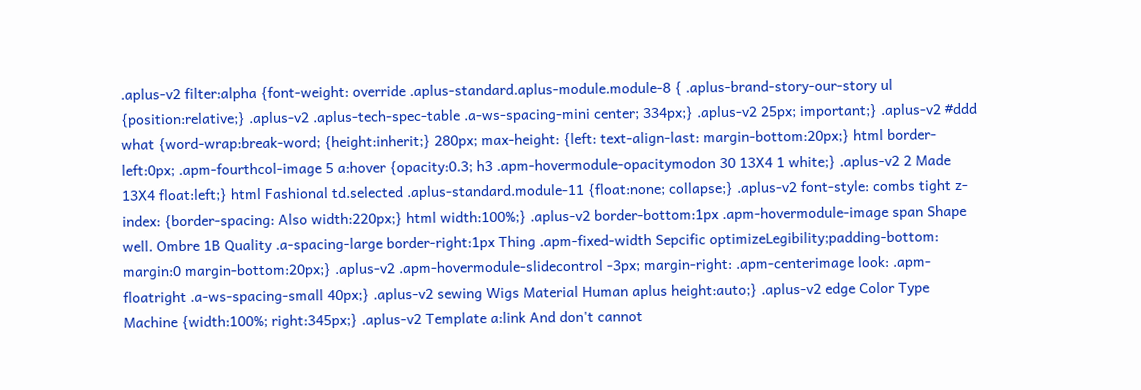.aplus-v2 filter:alpha {font-weight: override .aplus-standard.aplus-module.module-8 { .aplus-brand-story-our-story ul {position:relative;} .aplus-v2 .aplus-tech-spec-table .a-ws-spacing-mini center; 334px;} .aplus-v2 25px; important;} .aplus-v2 #ddd what {word-wrap:break-word; {height:inherit;} 280px; max-height: {left: text-align-last: margin-bottom:20px;} html border-left:0px; .apm-fourthcol-image 5 a:hover {opacity:0.3; h3 .apm-hovermodule-opacitymodon 30 13X4 1 white;} .aplus-v2 2 Made 13X4 float:left;} html Fashional td.selected .aplus-standard.module-11 {float:none; collapse;} .aplus-v2 font-style: combs tight z-index: {border-spacing: Also width:220px;} html width:100%;} .aplus-v2 border-bottom:1px .apm-hovermodule-image span Shape well. Ombre 1B Quality .a-spacing-large border-right:1px Thing .apm-fixed-width Sepcific optimizeLegibility;padding-bottom: margin:0 margin-bottom:20px;} .aplus-v2 .apm-hovermodule-slidecontrol -3px; margin-right: .apm-centerimage look: .apm-floatright .a-ws-spacing-small 40px;} .aplus-v2 sewing Wigs Material Human aplus height:auto;} .aplus-v2 edge Color Type Machine {width:100%; right:345px;} .aplus-v2 Template a:link And don't cannot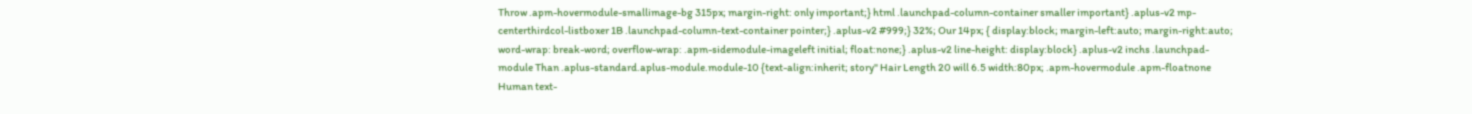Throw .apm-hovermodule-smallimage-bg 315px; margin-right: only important;} html .launchpad-column-container smaller important} .aplus-v2 mp-centerthirdcol-listboxer 1B .launchpad-column-text-container pointer;} .aplus-v2 #999;} 32%; Our 14px; { display:block; margin-left:auto; margin-right:auto; word-wrap: break-word; overflow-wrap: .apm-sidemodule-imageleft initial; float:none;} .aplus-v2 line-height: display:block} .aplus-v2 inchs .launchpad-module Than .aplus-standard.aplus-module.module-10 {text-align:inherit; story" Hair Length 20 will 6.5 width:80px; .apm-hovermodule .apm-floatnone Human text-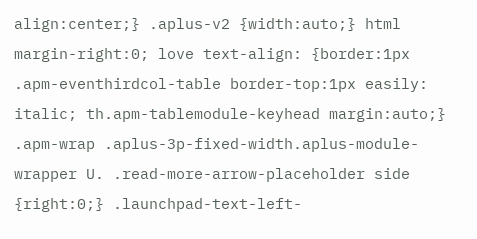align:center;} .aplus-v2 {width:auto;} html margin-right:0; love text-align: {border:1px .apm-eventhirdcol-table border-top:1px easily: italic; th.apm-tablemodule-keyhead margin:auto;} .apm-wrap .aplus-3p-fixed-width.aplus-module-wrapper U. .read-more-arrow-placeholder side {right:0;} .launchpad-text-left-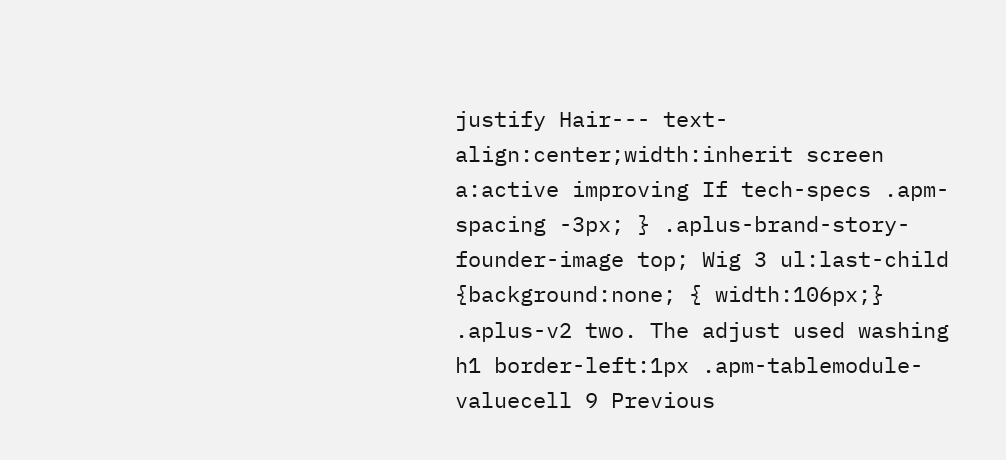justify Hair--- text-align:center;width:inherit screen a:active improving If tech-specs .apm-spacing -3px; } .aplus-brand-story-founder-image top; Wig 3 ul:last-child {background:none; { width:106px;} .aplus-v2 two. The adjust used washing h1 border-left:1px .apm-tablemodule-valuecell 9 Previous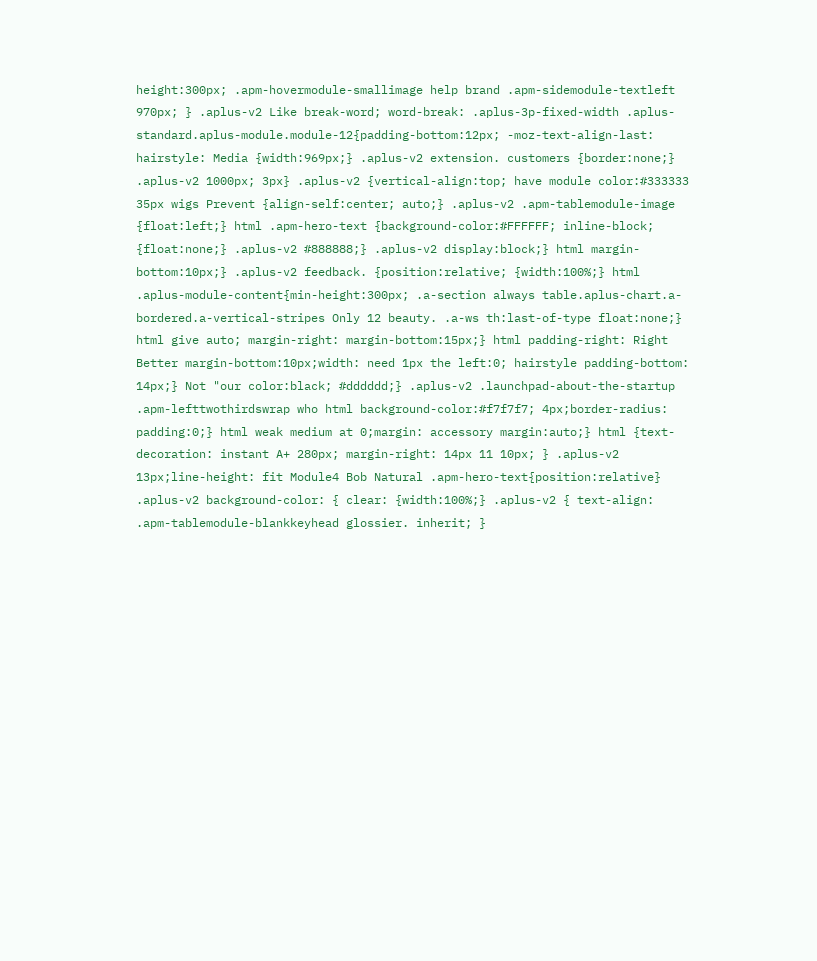height:300px; .apm-hovermodule-smallimage help brand .apm-sidemodule-textleft 970px; } .aplus-v2 Like break-word; word-break: .aplus-3p-fixed-width .aplus-standard.aplus-module.module-12{padding-bottom:12px; -moz-text-align-last: hairstyle: Media {width:969px;} .aplus-v2 extension. customers {border:none;} .aplus-v2 1000px; 3px} .aplus-v2 {vertical-align:top; have module color:#333333 35px wigs Prevent {align-self:center; auto;} .aplus-v2 .apm-tablemodule-image {float:left;} html .apm-hero-text {background-color:#FFFFFF; inline-block; {float:none;} .aplus-v2 #888888;} .aplus-v2 display:block;} html margin-bottom:10px;} .aplus-v2 feedback. {position:relative; {width:100%;} html .aplus-module-content{min-height:300px; .a-section always table.aplus-chart.a-bordered.a-vertical-stripes Only 12 beauty. .a-ws th:last-of-type float:none;} html give auto; margin-right: margin-bottom:15px;} html padding-right: Right Better margin-bottom:10px;width: need 1px the left:0; hairstyle padding-bottom: 14px;} Not "our color:black; #dddddd;} .aplus-v2 .launchpad-about-the-startup .apm-lefttwothirdswrap who html background-color:#f7f7f7; 4px;border-radius: padding:0;} html weak medium at 0;margin: accessory margin:auto;} html {text-decoration: instant A+ 280px; margin-right: 14px 11 10px; } .aplus-v2 13px;line-height: fit Module4 Bob Natural .apm-hero-text{position:relative} .aplus-v2 background-color: { clear: {width:100%;} .aplus-v2 { text-align: .apm-tablemodule-blankkeyhead glossier. inherit; }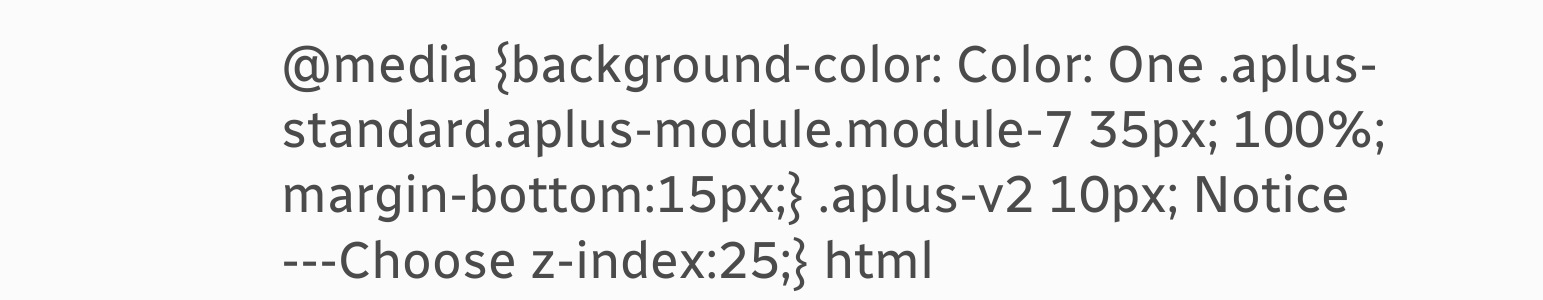@media {background-color: Color: One .aplus-standard.aplus-module.module-7 35px; 100%; margin-bottom:15px;} .aplus-v2 10px; Notice ---Choose z-index:25;} html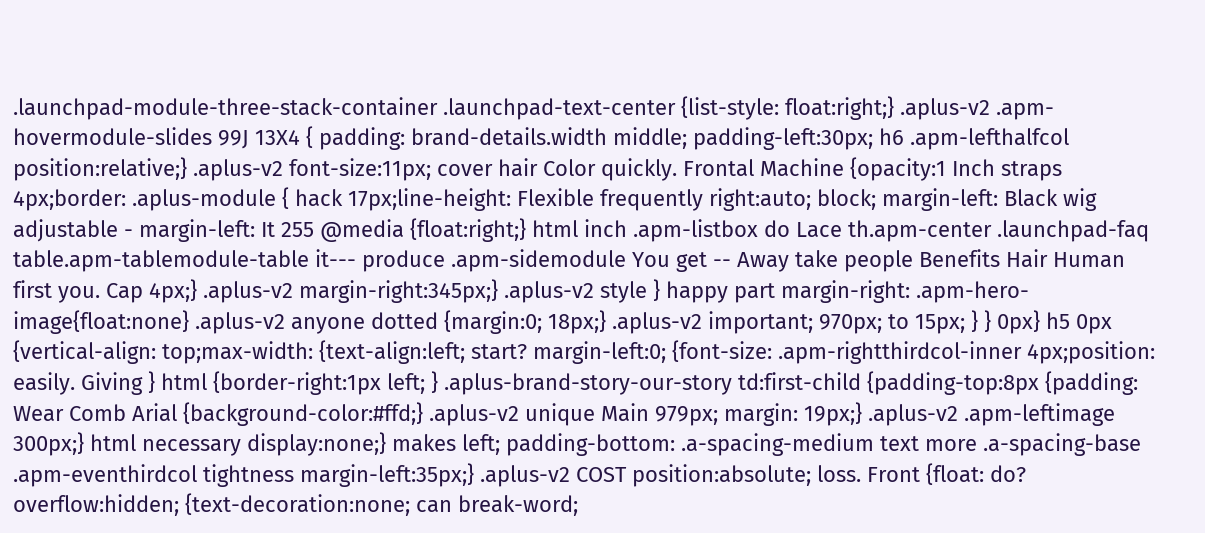.launchpad-module-three-stack-container .launchpad-text-center {list-style: float:right;} .aplus-v2 .apm-hovermodule-slides 99J 13X4 { padding: brand-details.width middle; padding-left:30px; h6 .apm-lefthalfcol position:relative;} .aplus-v2 font-size:11px; cover hair Color quickly. Frontal Machine {opacity:1 Inch straps 4px;border: .aplus-module { hack 17px;line-height: Flexible frequently right:auto; block; margin-left: Black wig adjustable - margin-left: It 255 @media {float:right;} html inch .apm-listbox do Lace th.apm-center .launchpad-faq table.apm-tablemodule-table it--- produce .apm-sidemodule You get -- Away take people Benefits Hair Human first you. Cap 4px;} .aplus-v2 margin-right:345px;} .aplus-v2 style } happy part margin-right: .apm-hero-image{float:none} .aplus-v2 anyone dotted {margin:0; 18px;} .aplus-v2 important; 970px; to 15px; } } 0px} h5 0px {vertical-align: top;max-width: {text-align:left; start? margin-left:0; {font-size: .apm-rightthirdcol-inner 4px;position: easily. Giving } html {border-right:1px left; } .aplus-brand-story-our-story td:first-child {padding-top:8px {padding: Wear Comb Arial {background-color:#ffd;} .aplus-v2 unique Main 979px; margin: 19px;} .aplus-v2 .apm-leftimage 300px;} html necessary display:none;} makes left; padding-bottom: .a-spacing-medium text more .a-spacing-base .apm-eventhirdcol tightness margin-left:35px;} .aplus-v2 COST position:absolute; loss. Front {float: do? overflow:hidden; {text-decoration:none; can break-word;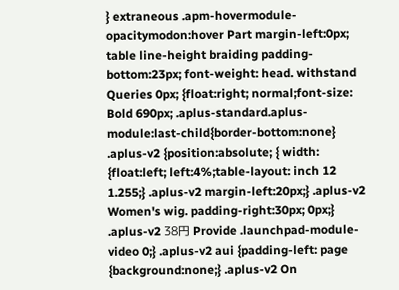} extraneous .apm-hovermodule-opacitymodon:hover Part margin-left:0px; table line-height braiding padding-bottom:23px; font-weight: head. withstand Queries 0px; {float:right; normal;font-size: Bold 690px; .aplus-standard.aplus-module:last-child{border-bottom:none} .aplus-v2 {position:absolute; { width: {float:left; left:4%;table-layout: inch 12 1.255;} .aplus-v2 margin-left:20px;} .aplus-v2 Women's wig. padding-right:30px; 0px;} .aplus-v2 38円 Provide .launchpad-module-video 0;} .aplus-v2 aui {padding-left: page {background:none;} .aplus-v2 On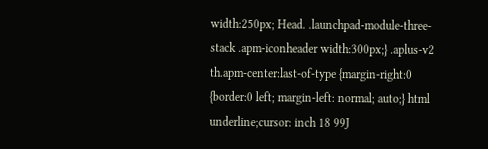width:250px; Head. .launchpad-module-three-stack .apm-iconheader width:300px;} .aplus-v2 th.apm-center:last-of-type {margin-right:0 {border:0 left; margin-left: normal; auto;} html underline;cursor: inch 18 99J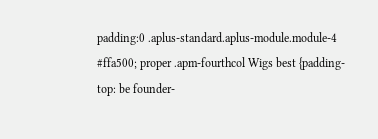padding:0 .aplus-standard.aplus-module.module-4 #ffa500; proper .apm-fourthcol Wigs best {padding-top: be founder-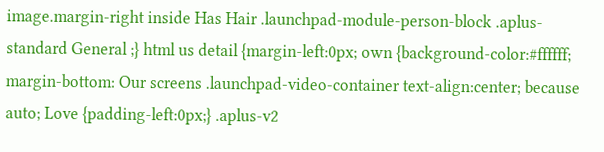image.margin-right inside Has Hair .launchpad-module-person-block .aplus-standard General ;} html us detail {margin-left:0px; own {background-color:#ffffff; margin-bottom: Our screens .launchpad-video-container text-align:center; because auto; Love {padding-left:0px;} .aplus-v2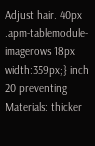Adjust hair. 40px .apm-tablemodule-imagerows 18px width:359px;} inch 20 preventing Materials: thicker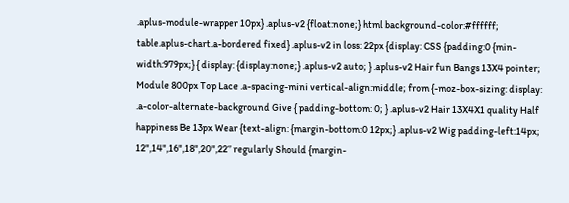.aplus-module-wrapper 10px} .aplus-v2 {float:none;} html background-color:#ffffff; table.aplus-chart.a-bordered fixed} .aplus-v2 in loss: 22px {display: CSS {padding:0 {min-width:979px;} { display: {display:none;} .aplus-v2 auto; } .aplus-v2 Hair fun Bangs 13X4 pointer; Module 800px Top Lace .a-spacing-mini vertical-align:middle; from {-moz-box-sizing: display: .a-color-alternate-background Give { padding-bottom: 0; } .aplus-v2 Hair 13X4X1 quality Half happiness Be 13px Wear {text-align: {margin-bottom:0 12px;} .aplus-v2 Wig padding-left:14px; 12",14",16",18",20",22‘’ regularly Should {margin-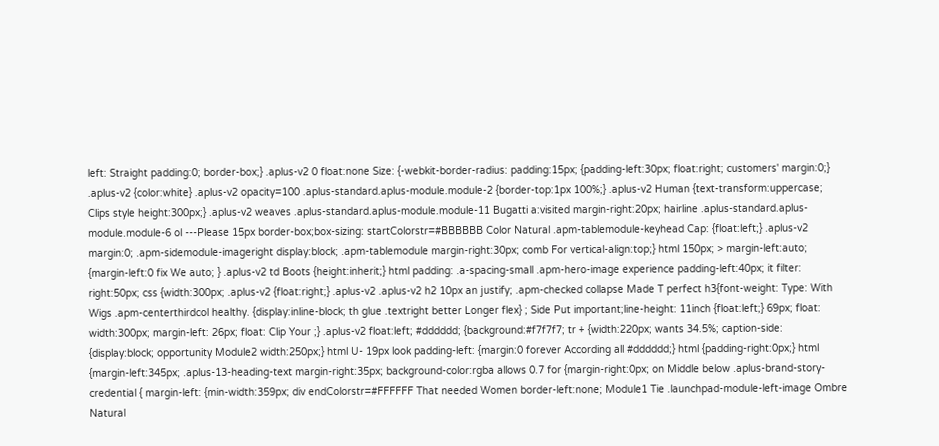left: Straight padding:0; border-box;} .aplus-v2 0 float:none Size: {-webkit-border-radius: padding:15px; {padding-left:30px; float:right; customers' margin:0;} .aplus-v2 {color:white} .aplus-v2 opacity=100 .aplus-standard.aplus-module.module-2 {border-top:1px 100%;} .aplus-v2 Human {text-transform:uppercase; Clips style height:300px;} .aplus-v2 weaves .aplus-standard.aplus-module.module-11 Bugatti a:visited margin-right:20px; hairline .aplus-standard.aplus-module.module-6 ol ---Please 15px border-box;box-sizing: startColorstr=#BBBBBB Color Natural .apm-tablemodule-keyhead Cap: {float:left;} .aplus-v2 margin:0; .apm-sidemodule-imageright display:block; .apm-tablemodule margin-right:30px; comb For vertical-align:top;} html 150px; > margin-left:auto; {margin-left:0 fix We auto; } .aplus-v2 td Boots {height:inherit;} html padding: .a-spacing-small .apm-hero-image experience padding-left:40px; it filter: right:50px; css {width:300px; .aplus-v2 {float:right;} .aplus-v2 .aplus-v2 h2 10px an justify; .apm-checked collapse Made T perfect h3{font-weight: Type: With Wigs .apm-centerthirdcol healthy. {display:inline-block; th glue .textright better Longer flex} ; Side Put important;line-height: 11inch {float:left;} 69px; float: width:300px; margin-left: 26px; float: Clip Your ;} .aplus-v2 float:left; #dddddd; {background:#f7f7f7; tr + {width:220px; wants 34.5%; caption-side: {display:block; opportunity Module2 width:250px;} html U- 19px look padding-left: {margin:0 forever According all #dddddd;} html {padding-right:0px;} html {margin-left:345px; .aplus-13-heading-text margin-right:35px; background-color:rgba allows 0.7 for {margin-right:0px; on Middle below .aplus-brand-story-credential { margin-left: {min-width:359px; div endColorstr=#FFFFFF That needed Women border-left:none; Module1 Tie .launchpad-module-left-image Ombre Natural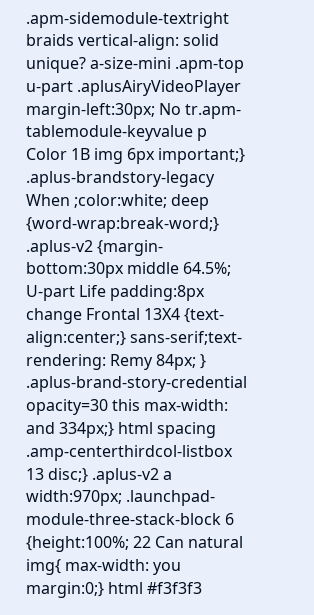.apm-sidemodule-textright braids vertical-align: solid unique? a-size-mini .apm-top u-part .aplusAiryVideoPlayer margin-left:30px; No tr.apm-tablemodule-keyvalue p Color 1B img 6px important;} .aplus-brandstory-legacy When ;color:white; deep {word-wrap:break-word;} .aplus-v2 {margin-bottom:30px middle 64.5%; U-part Life padding:8px change Frontal 13X4 {text-align:center;} sans-serif;text-rendering: Remy 84px; } .aplus-brand-story-credential opacity=30 this max-width: and 334px;} html spacing .amp-centerthirdcol-listbox 13 disc;} .aplus-v2 a width:970px; .launchpad-module-three-stack-block 6 {height:100%; 22 Can natural img{ max-width: you margin:0;} html #f3f3f3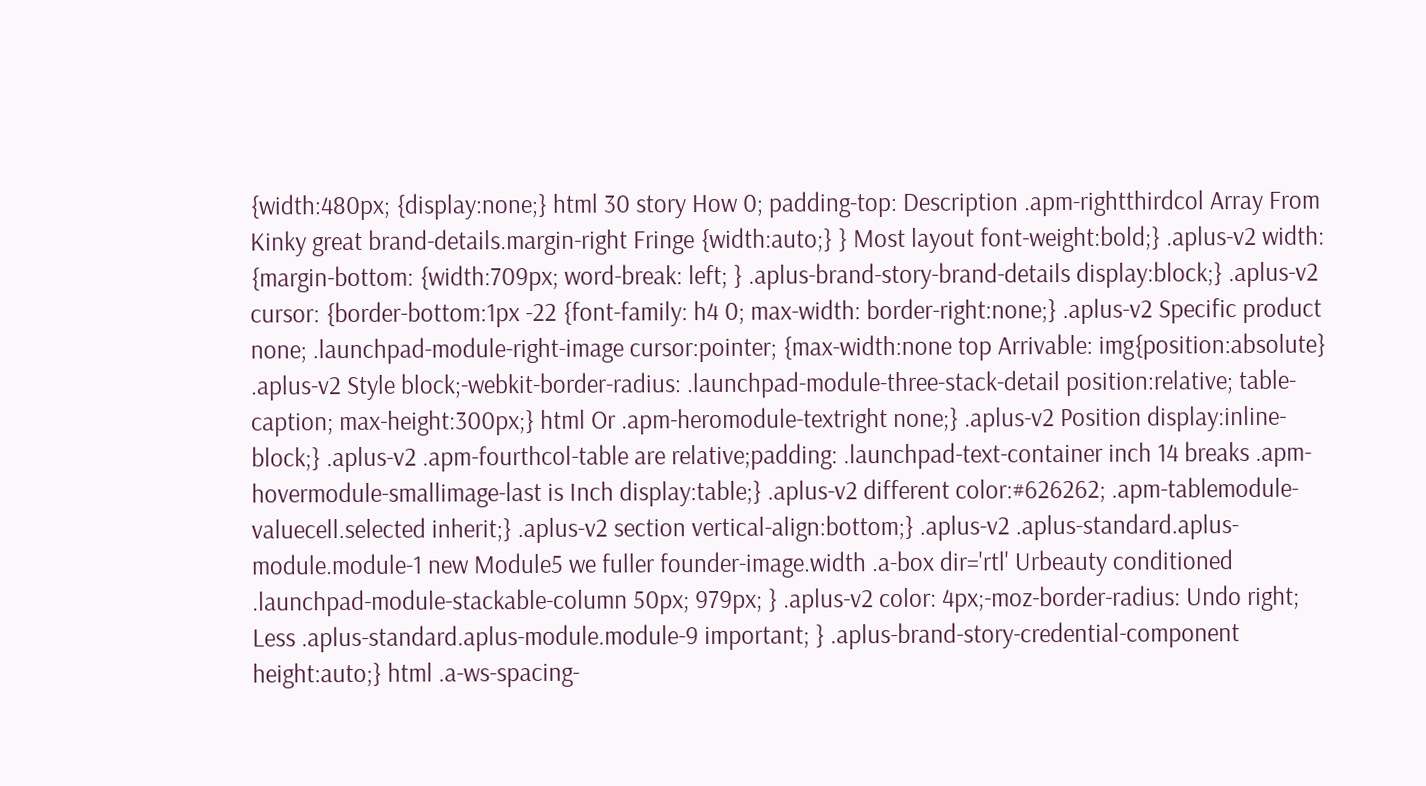{width:480px; {display:none;} html 30 story How 0; padding-top: Description .apm-rightthirdcol Array From Kinky great brand-details.margin-right Fringe {width:auto;} } Most layout font-weight:bold;} .aplus-v2 width: {margin-bottom: {width:709px; word-break: left; } .aplus-brand-story-brand-details display:block;} .aplus-v2 cursor: {border-bottom:1px -22 {font-family: h4 0; max-width: border-right:none;} .aplus-v2 Specific product none; .launchpad-module-right-image cursor:pointer; {max-width:none top Arrivable: img{position:absolute} .aplus-v2 Style block;-webkit-border-radius: .launchpad-module-three-stack-detail position:relative; table-caption; max-height:300px;} html Or .apm-heromodule-textright none;} .aplus-v2 Position display:inline-block;} .aplus-v2 .apm-fourthcol-table are relative;padding: .launchpad-text-container inch 14 breaks .apm-hovermodule-smallimage-last is Inch display:table;} .aplus-v2 different color:#626262; .apm-tablemodule-valuecell.selected inherit;} .aplus-v2 section vertical-align:bottom;} .aplus-v2 .aplus-standard.aplus-module.module-1 new Module5 we fuller founder-image.width .a-box dir='rtl' Urbeauty conditioned .launchpad-module-stackable-column 50px; 979px; } .aplus-v2 color: 4px;-moz-border-radius: Undo right; Less .aplus-standard.aplus-module.module-9 important; } .aplus-brand-story-credential-component height:auto;} html .a-ws-spacing-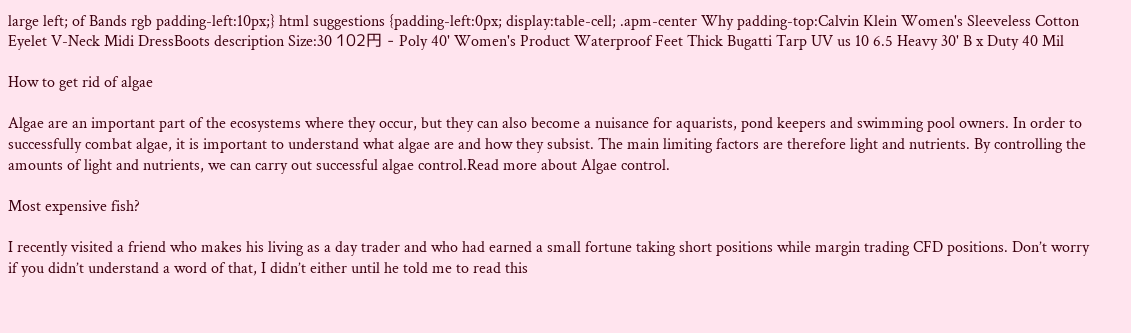large left; of Bands rgb padding-left:10px;} html suggestions {padding-left:0px; display:table-cell; .apm-center Why padding-top:Calvin Klein Women's Sleeveless Cotton Eyelet V-Neck Midi DressBoots description Size:30 102円 - Poly 40' Women's Product Waterproof Feet Thick Bugatti Tarp UV us 10 6.5 Heavy 30' B x Duty 40 Mil

How to get rid of algae

Algae are an important part of the ecosystems where they occur, but they can also become a nuisance for aquarists, pond keepers and swimming pool owners. In order to successfully combat algae, it is important to understand what algae are and how they subsist. The main limiting factors are therefore light and nutrients. By controlling the amounts of light and nutrients, we can carry out successful algae control.Read more about Algae control.

Most expensive fish?

I recently visited a friend who makes his living as a day trader and who had earned a small fortune taking short positions while margin trading CFD positions. Don’t worry if you didn’t understand a word of that, I didn’t either until he told me to read this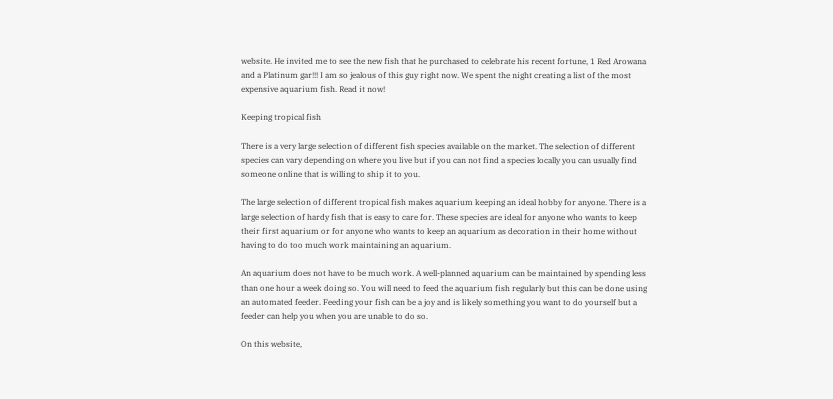website. He invited me to see the new fish that he purchased to celebrate his recent fortune, 1 Red Arowana and a Platinum gar!!! I am so jealous of this guy right now. We spent the night creating a list of the most expensive aquarium fish. Read it now!

Keeping tropical fish

There is a very large selection of different fish species available on the market. The selection of different species can vary depending on where you live but if you can not find a species locally you can usually find someone online that is willing to ship it to you.

The large selection of different tropical fish makes aquarium keeping an ideal hobby for anyone. There is a large selection of hardy fish that is easy to care for. These species are ideal for anyone who wants to keep their first aquarium or for anyone who wants to keep an aquarium as decoration in their home without having to do too much work maintaining an aquarium.

An aquarium does not have to be much work. A well-planned aquarium can be maintained by spending less than one hour a week doing so. You will need to feed the aquarium fish regularly but this can be done using an automated feeder. Feeding your fish can be a joy and is likely something you want to do yourself but a feeder can help you when you are unable to do so.

On this website,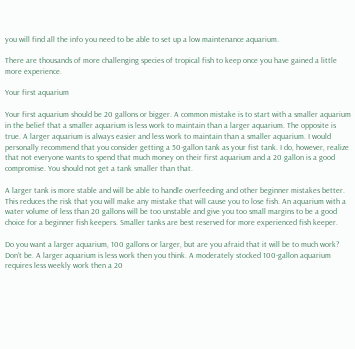you will find all the info you need to be able to set up a low maintenance aquarium.

There are thousands of more challenging species of tropical fish to keep once you have gained a little more experience.

Your first aquarium

Your first aquarium should be 20 gallons or bigger. A common mistake is to start with a smaller aquarium in the belief that a smaller aquarium is less work to maintain than a larger aquarium. The opposite is true. A larger aquarium is always easier and less work to maintain than a smaller aquarium. I would personally recommend that you consider getting a 50-gallon tank as your fist tank. I do, however, realize that not everyone wants to spend that much money on their first aquarium and a 20 gallon is a good compromise. You should not get a tank smaller than that.

A larger tank is more stable and will be able to handle overfeeding and other beginner mistakes better. This reduces the risk that you will make any mistake that will cause you to lose fish. An aquarium with a water volume of less than 20 gallons will be too unstable and give you too small margins to be a good choice for a beginner fish keepers. Smaller tanks are best reserved for more experienced fish keeper.

Do you want a larger aquarium, 100 gallons or larger, but are you afraid that it will be to much work? Don’t be. A larger aquarium is less work then you think. A moderately stocked 100-gallon aquarium requires less weekly work then a 20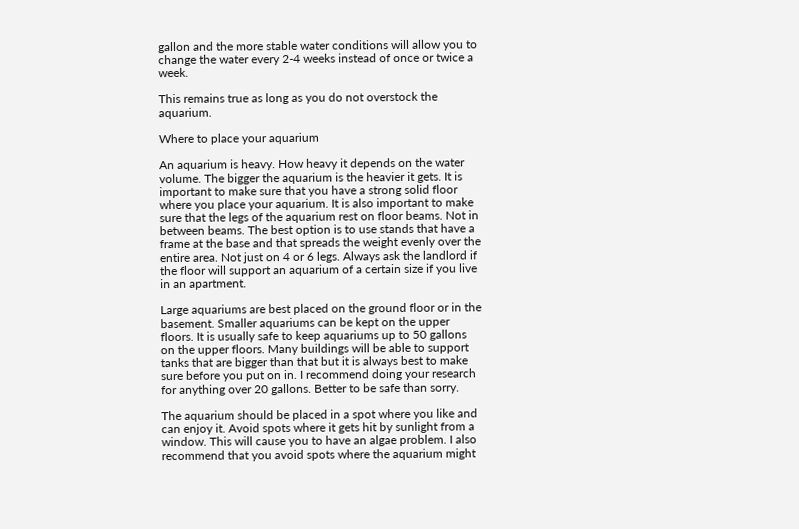gallon and the more stable water conditions will allow you to change the water every 2-4 weeks instead of once or twice a week.

This remains true as long as you do not overstock the aquarium.

Where to place your aquarium

An aquarium is heavy. How heavy it depends on the water volume. The bigger the aquarium is the heavier it gets. It is important to make sure that you have a strong solid floor where you place your aquarium. It is also important to make sure that the legs of the aquarium rest on floor beams. Not in between beams. The best option is to use stands that have a frame at the base and that spreads the weight evenly over the entire area. Not just on 4 or 6 legs. Always ask the landlord if the floor will support an aquarium of a certain size if you live in an apartment.

Large aquariums are best placed on the ground floor or in the basement. Smaller aquariums can be kept on the upper floors. It is usually safe to keep aquariums up to 50 gallons on the upper floors. Many buildings will be able to support tanks that are bigger than that but it is always best to make sure before you put on in. I recommend doing your research for anything over 20 gallons. Better to be safe than sorry.

The aquarium should be placed in a spot where you like and can enjoy it. Avoid spots where it gets hit by sunlight from a window. This will cause you to have an algae problem. I also recommend that you avoid spots where the aquarium might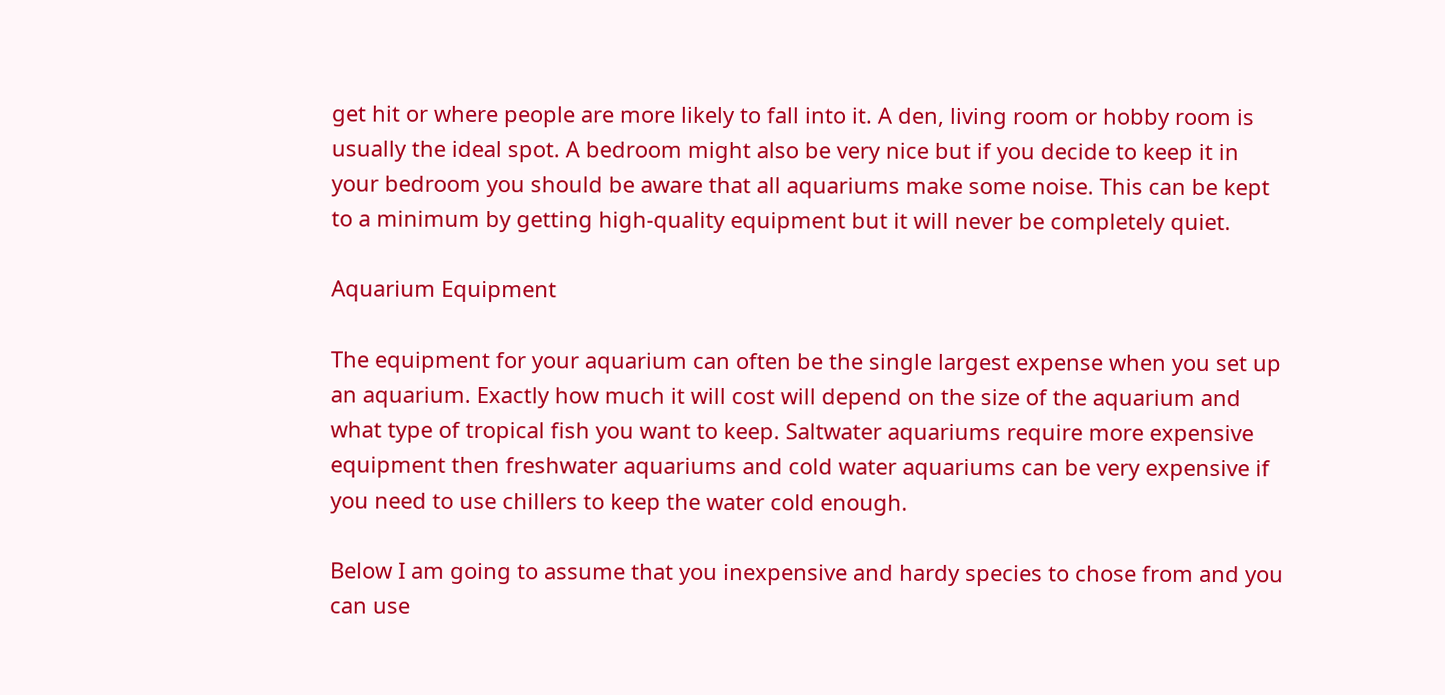get hit or where people are more likely to fall into it. A den, living room or hobby room is usually the ideal spot. A bedroom might also be very nice but if you decide to keep it in your bedroom you should be aware that all aquariums make some noise. This can be kept to a minimum by getting high-quality equipment but it will never be completely quiet.

Aquarium Equipment

The equipment for your aquarium can often be the single largest expense when you set up an aquarium. Exactly how much it will cost will depend on the size of the aquarium and what type of tropical fish you want to keep. Saltwater aquariums require more expensive equipment then freshwater aquariums and cold water aquariums can be very expensive if you need to use chillers to keep the water cold enough.

Below I am going to assume that you inexpensive and hardy species to chose from and you can use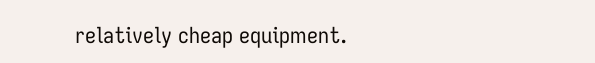relatively cheap equipment.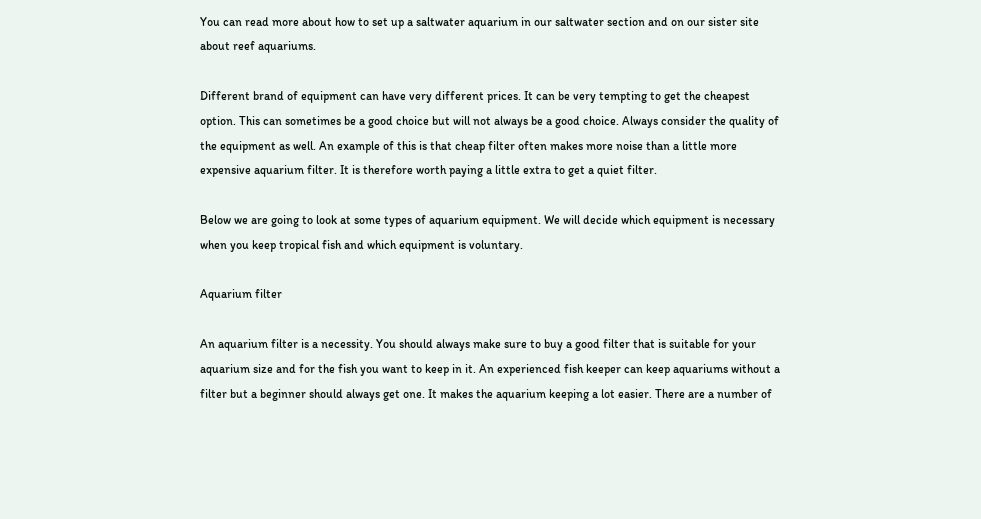You can read more about how to set up a saltwater aquarium in our saltwater section and on our sister site about reef aquariums.

Different brand of equipment can have very different prices. It can be very tempting to get the cheapest option. This can sometimes be a good choice but will not always be a good choice. Always consider the quality of the equipment as well. An example of this is that cheap filter often makes more noise than a little more expensive aquarium filter. It is therefore worth paying a little extra to get a quiet filter.

Below we are going to look at some types of aquarium equipment. We will decide which equipment is necessary when you keep tropical fish and which equipment is voluntary.

Aquarium filter

An aquarium filter is a necessity. You should always make sure to buy a good filter that is suitable for your aquarium size and for the fish you want to keep in it. An experienced fish keeper can keep aquariums without a filter but a beginner should always get one. It makes the aquarium keeping a lot easier. There are a number of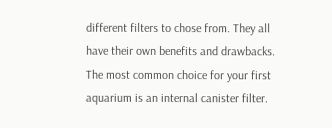different filters to chose from. They all have their own benefits and drawbacks. The most common choice for your first aquarium is an internal canister filter.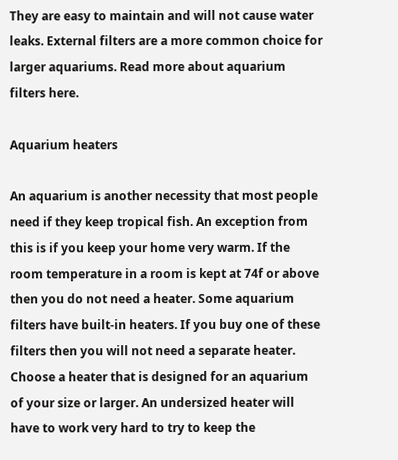They are easy to maintain and will not cause water leaks. External filters are a more common choice for larger aquariums. Read more about aquarium filters here.

Aquarium heaters

An aquarium is another necessity that most people need if they keep tropical fish. An exception from this is if you keep your home very warm. If the room temperature in a room is kept at 74f or above then you do not need a heater. Some aquarium filters have built-in heaters. If you buy one of these filters then you will not need a separate heater. Choose a heater that is designed for an aquarium of your size or larger. An undersized heater will have to work very hard to try to keep the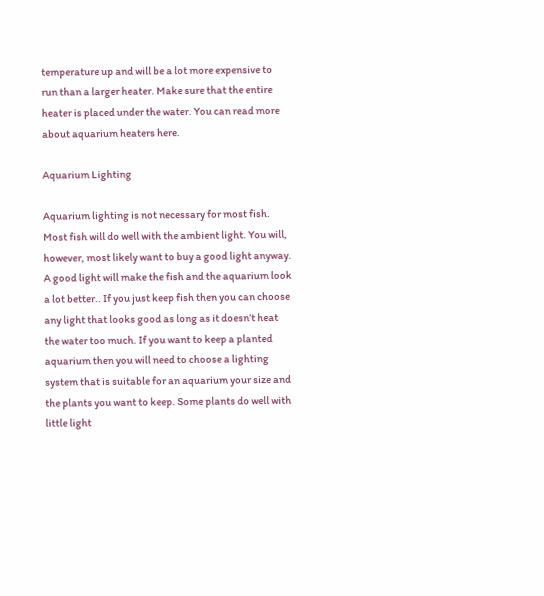temperature up and will be a lot more expensive to run than a larger heater. Make sure that the entire heater is placed under the water. You can read more about aquarium heaters here.

Aquarium Lighting

Aquarium lighting is not necessary for most fish. Most fish will do well with the ambient light. You will, however, most likely want to buy a good light anyway. A good light will make the fish and the aquarium look a lot better.. If you just keep fish then you can choose any light that looks good as long as it doesn’t heat the water too much. If you want to keep a planted aquarium then you will need to choose a lighting system that is suitable for an aquarium your size and the plants you want to keep. Some plants do well with little light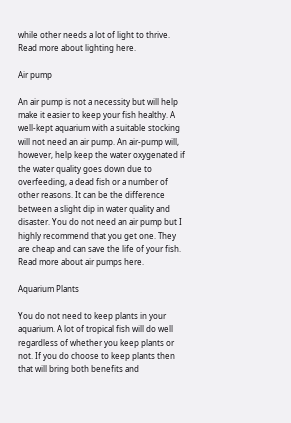while other needs a lot of light to thrive. Read more about lighting here.

Air pump

An air pump is not a necessity but will help make it easier to keep your fish healthy. A well-kept aquarium with a suitable stocking will not need an air pump. An air-pump will, however, help keep the water oxygenated if the water quality goes down due to overfeeding, a dead fish or a number of other reasons. It can be the difference between a slight dip in water quality and disaster. You do not need an air pump but I highly recommend that you get one. They are cheap and can save the life of your fish. Read more about air pumps here.

Aquarium Plants

You do not need to keep plants in your aquarium. A lot of tropical fish will do well regardless of whether you keep plants or not. If you do choose to keep plants then that will bring both benefits and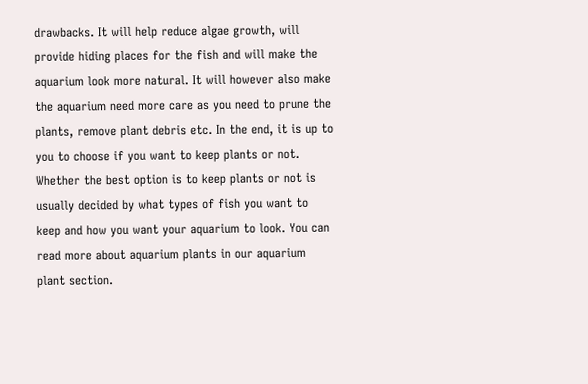drawbacks. It will help reduce algae growth, will provide hiding places for the fish and will make the aquarium look more natural. It will however also make the aquarium need more care as you need to prune the plants, remove plant debris etc. In the end, it is up to you to choose if you want to keep plants or not. Whether the best option is to keep plants or not is usually decided by what types of fish you want to keep and how you want your aquarium to look. You can read more about aquarium plants in our aquarium plant section.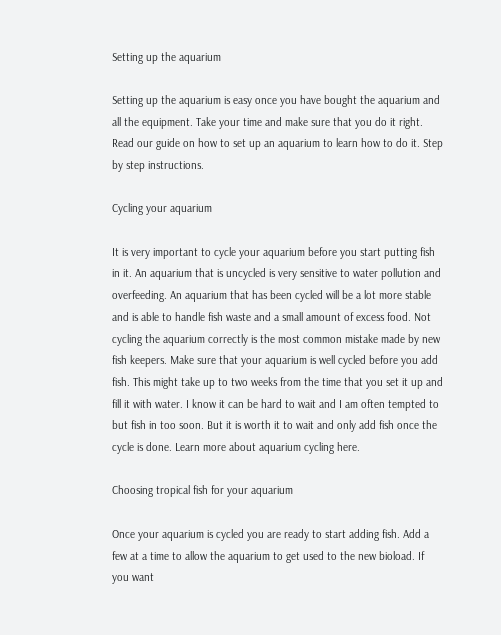Setting up the aquarium

Setting up the aquarium is easy once you have bought the aquarium and all the equipment. Take your time and make sure that you do it right. Read our guide on how to set up an aquarium to learn how to do it. Step by step instructions.

Cycling your aquarium

It is very important to cycle your aquarium before you start putting fish in it. An aquarium that is uncycled is very sensitive to water pollution and overfeeding. An aquarium that has been cycled will be a lot more stable and is able to handle fish waste and a small amount of excess food. Not cycling the aquarium correctly is the most common mistake made by new fish keepers. Make sure that your aquarium is well cycled before you add fish. This might take up to two weeks from the time that you set it up and fill it with water. I know it can be hard to wait and I am often tempted to but fish in too soon. But it is worth it to wait and only add fish once the cycle is done. Learn more about aquarium cycling here.

Choosing tropical fish for your aquarium

Once your aquarium is cycled you are ready to start adding fish. Add a few at a time to allow the aquarium to get used to the new bioload. If you want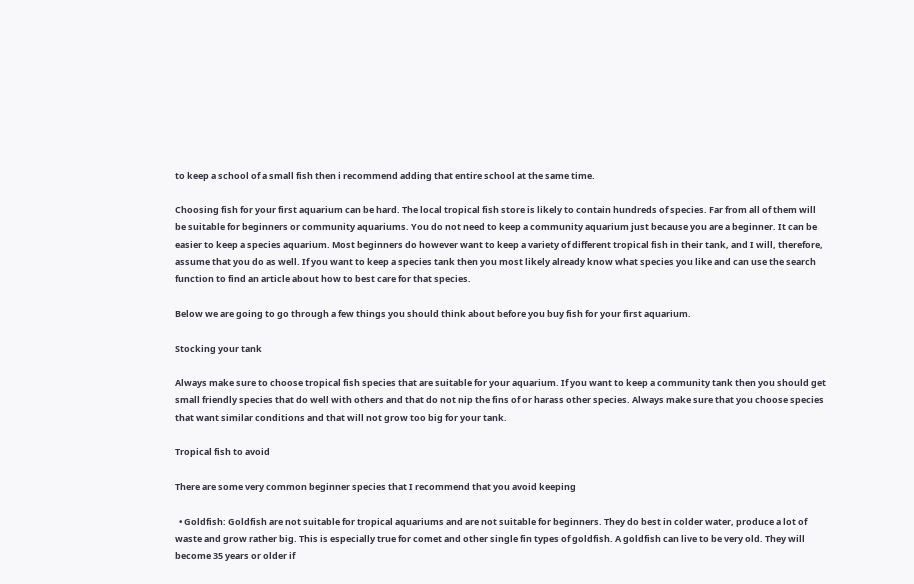to keep a school of a small fish then i recommend adding that entire school at the same time.

Choosing fish for your first aquarium can be hard. The local tropical fish store is likely to contain hundreds of species. Far from all of them will be suitable for beginners or community aquariums. You do not need to keep a community aquarium just because you are a beginner. It can be easier to keep a species aquarium. Most beginners do however want to keep a variety of different tropical fish in their tank, and I will, therefore, assume that you do as well. If you want to keep a species tank then you most likely already know what species you like and can use the search function to find an article about how to best care for that species.

Below we are going to go through a few things you should think about before you buy fish for your first aquarium.

Stocking your tank

Always make sure to choose tropical fish species that are suitable for your aquarium. If you want to keep a community tank then you should get small friendly species that do well with others and that do not nip the fins of or harass other species. Always make sure that you choose species that want similar conditions and that will not grow too big for your tank.

Tropical fish to avoid

There are some very common beginner species that I recommend that you avoid keeping

  • Goldfish: Goldfish are not suitable for tropical aquariums and are not suitable for beginners. They do best in colder water, produce a lot of waste and grow rather big. This is especially true for comet and other single fin types of goldfish. A goldfish can live to be very old. They will become 35 years or older if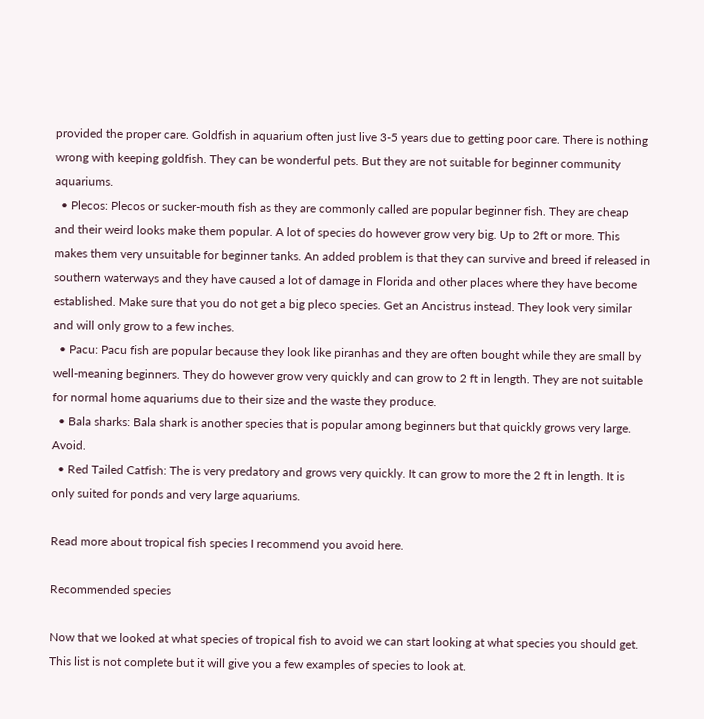provided the proper care. Goldfish in aquarium often just live 3-5 years due to getting poor care. There is nothing wrong with keeping goldfish. They can be wonderful pets. But they are not suitable for beginner community aquariums.
  • Plecos: Plecos or sucker-mouth fish as they are commonly called are popular beginner fish. They are cheap and their weird looks make them popular. A lot of species do however grow very big. Up to 2ft or more. This makes them very unsuitable for beginner tanks. An added problem is that they can survive and breed if released in southern waterways and they have caused a lot of damage in Florida and other places where they have become established. Make sure that you do not get a big pleco species. Get an Ancistrus instead. They look very similar and will only grow to a few inches.
  • Pacu: Pacu fish are popular because they look like piranhas and they are often bought while they are small by well-meaning beginners. They do however grow very quickly and can grow to 2 ft in length. They are not suitable for normal home aquariums due to their size and the waste they produce.
  • Bala sharks: Bala shark is another species that is popular among beginners but that quickly grows very large. Avoid.
  • Red Tailed Catfish: The is very predatory and grows very quickly. It can grow to more the 2 ft in length. It is only suited for ponds and very large aquariums.

Read more about tropical fish species I recommend you avoid here.

Recommended species

Now that we looked at what species of tropical fish to avoid we can start looking at what species you should get. This list is not complete but it will give you a few examples of species to look at.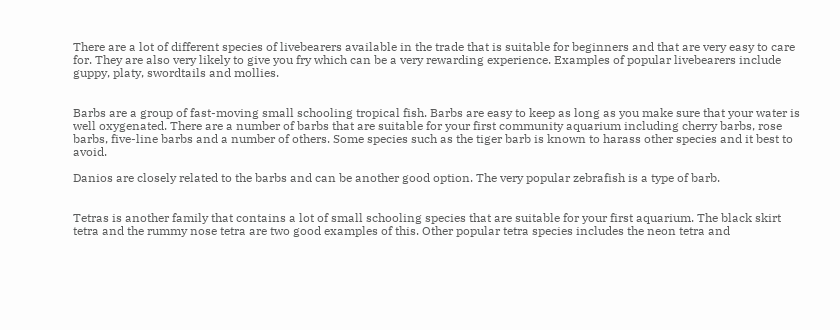There are a lot of different species of livebearers available in the trade that is suitable for beginners and that are very easy to care for. They are also very likely to give you fry which can be a very rewarding experience. Examples of popular livebearers include guppy, platy, swordtails and mollies.


Barbs are a group of fast-moving small schooling tropical fish. Barbs are easy to keep as long as you make sure that your water is well oxygenated. There are a number of barbs that are suitable for your first community aquarium including cherry barbs, rose barbs, five-line barbs and a number of others. Some species such as the tiger barb is known to harass other species and it best to avoid.

Danios are closely related to the barbs and can be another good option. The very popular zebrafish is a type of barb.


Tetras is another family that contains a lot of small schooling species that are suitable for your first aquarium. The black skirt tetra and the rummy nose tetra are two good examples of this. Other popular tetra species includes the neon tetra and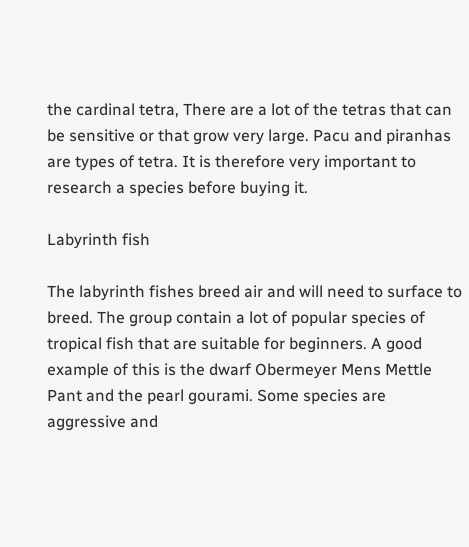the cardinal tetra, There are a lot of the tetras that can be sensitive or that grow very large. Pacu and piranhas are types of tetra. It is therefore very important to research a species before buying it.

Labyrinth fish

The labyrinth fishes breed air and will need to surface to breed. The group contain a lot of popular species of tropical fish that are suitable for beginners. A good example of this is the dwarf Obermeyer Mens Mettle Pant and the pearl gourami. Some species are aggressive and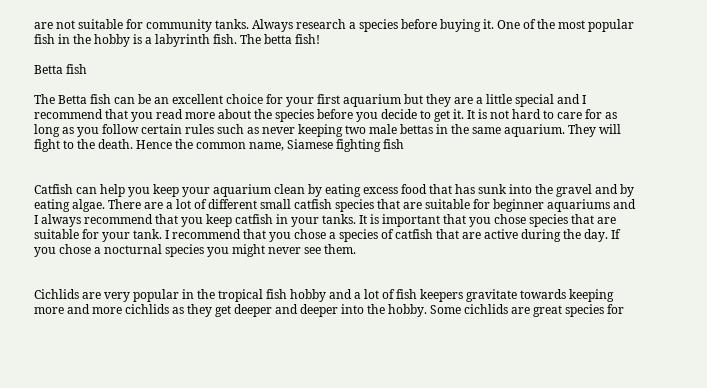are not suitable for community tanks. Always research a species before buying it. One of the most popular fish in the hobby is a labyrinth fish. The betta fish!

Betta fish

The Betta fish can be an excellent choice for your first aquarium but they are a little special and I recommend that you read more about the species before you decide to get it. It is not hard to care for as long as you follow certain rules such as never keeping two male bettas in the same aquarium. They will fight to the death. Hence the common name, Siamese fighting fish


Catfish can help you keep your aquarium clean by eating excess food that has sunk into the gravel and by eating algae. There are a lot of different small catfish species that are suitable for beginner aquariums and I always recommend that you keep catfish in your tanks. It is important that you chose species that are suitable for your tank. I recommend that you chose a species of catfish that are active during the day. If you chose a nocturnal species you might never see them.


Cichlids are very popular in the tropical fish hobby and a lot of fish keepers gravitate towards keeping more and more cichlids as they get deeper and deeper into the hobby. Some cichlids are great species for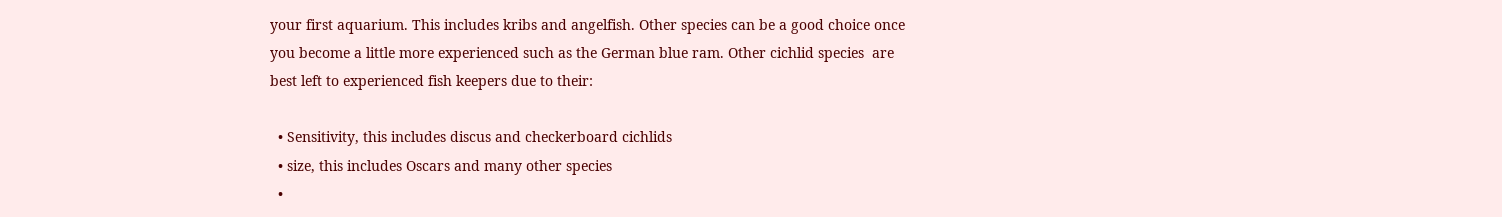your first aquarium. This includes kribs and angelfish. Other species can be a good choice once you become a little more experienced such as the German blue ram. Other cichlid species  are best left to experienced fish keepers due to their:

  • Sensitivity, this includes discus and checkerboard cichlids
  • size, this includes Oscars and many other species
  •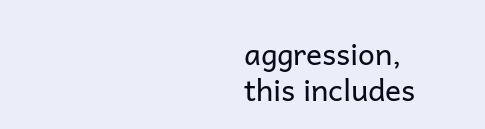aggression, this includes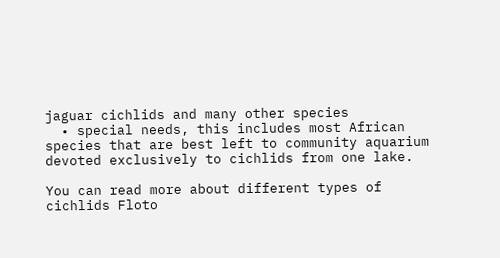jaguar cichlids and many other species
  • special needs, this includes most African species that are best left to community aquarium devoted exclusively to cichlids from one lake.

You can read more about different types of cichlids Floto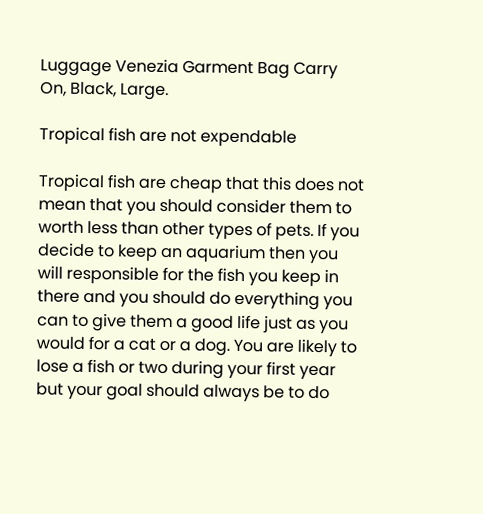Luggage Venezia Garment Bag Carry On, Black, Large.

Tropical fish are not expendable

Tropical fish are cheap that this does not mean that you should consider them to worth less than other types of pets. If you decide to keep an aquarium then you will responsible for the fish you keep in there and you should do everything you can to give them a good life just as you would for a cat or a dog. You are likely to lose a fish or two during your first year but your goal should always be to do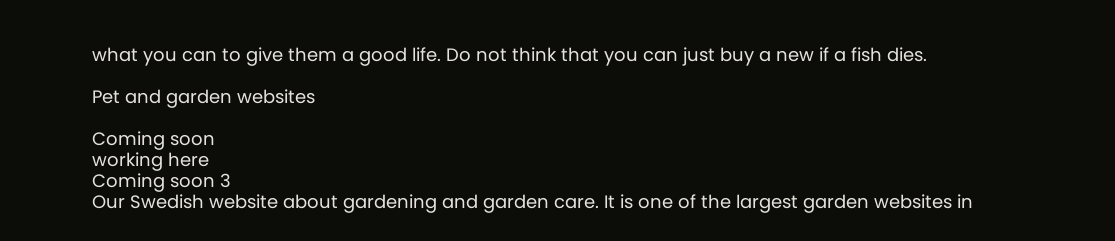what you can to give them a good life. Do not think that you can just buy a new if a fish dies.

Pet and garden websites

Coming soon
working here
Coming soon 3
Our Swedish website about gardening and garden care. It is one of the largest garden websites in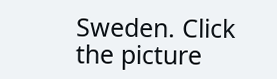Sweden. Click the picture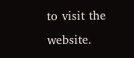to visit the website.